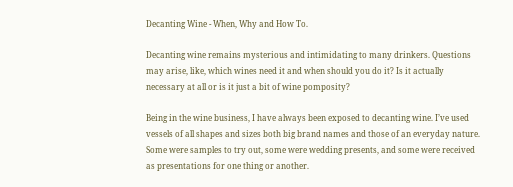Decanting Wine - When, Why and How To.

Decanting wine remains mysterious and intimidating to many drinkers. Questions may arise, like, which wines need it and when should you do it? Is it actually necessary at all or is it just a bit of wine pomposity?

Being in the wine business, I have always been exposed to decanting wine. I’ve used vessels of all shapes and sizes both big brand names and those of an everyday nature. Some were samples to try out, some were wedding presents, and some were received as presentations for one thing or another.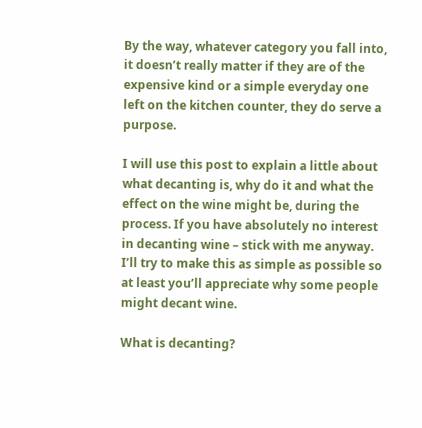By the way, whatever category you fall into, it doesn’t really matter if they are of the expensive kind or a simple everyday one left on the kitchen counter, they do serve a purpose.

I will use this post to explain a little about what decanting is, why do it and what the effect on the wine might be, during the process. If you have absolutely no interest in decanting wine – stick with me anyway. I’ll try to make this as simple as possible so at least you’ll appreciate why some people might decant wine.

What is decanting?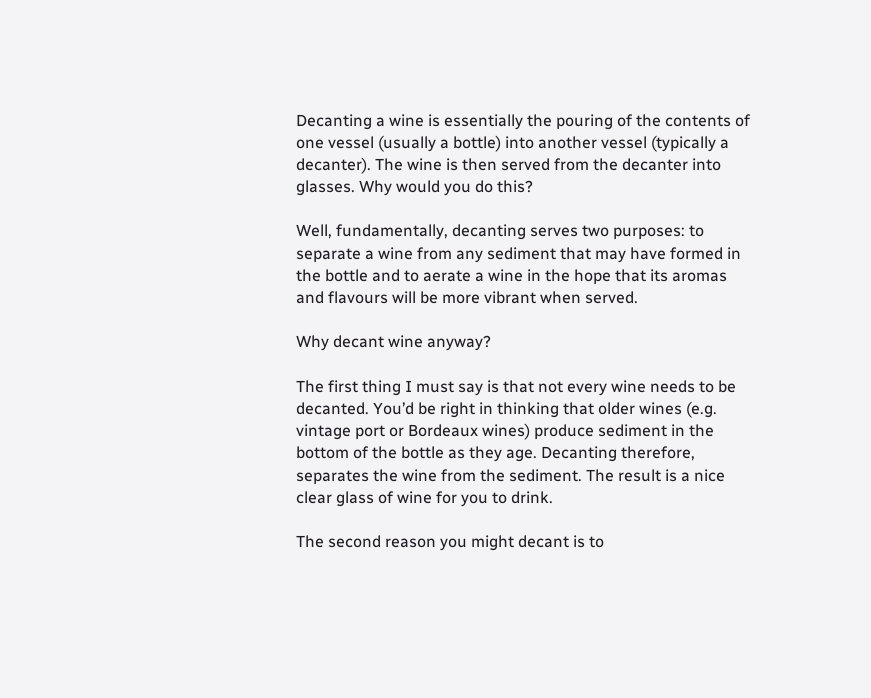Decanting a wine is essentially the pouring of the contents of one vessel (usually a bottle) into another vessel (typically a decanter). The wine is then served from the decanter into glasses. Why would you do this?

Well, fundamentally, decanting serves two purposes: to separate a wine from any sediment that may have formed in the bottle and to aerate a wine in the hope that its aromas and flavours will be more vibrant when served.

Why decant wine anyway?

The first thing I must say is that not every wine needs to be decanted. You’d be right in thinking that older wines (e.g. vintage port or Bordeaux wines) produce sediment in the bottom of the bottle as they age. Decanting therefore, separates the wine from the sediment. The result is a nice clear glass of wine for you to drink.

The second reason you might decant is to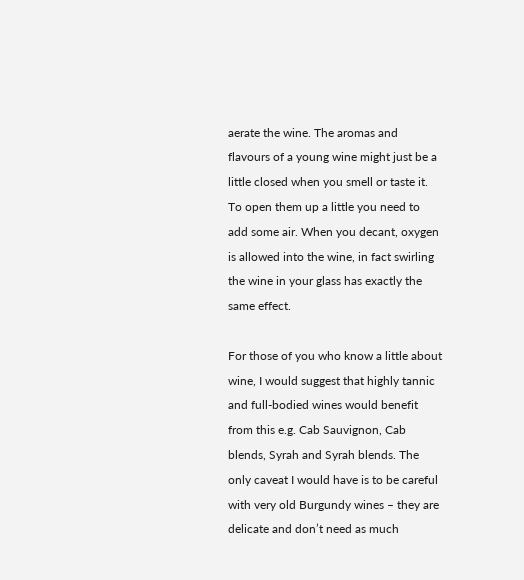aerate the wine. The aromas and flavours of a young wine might just be a little closed when you smell or taste it. To open them up a little you need to add some air. When you decant, oxygen is allowed into the wine, in fact swirling the wine in your glass has exactly the same effect.

For those of you who know a little about wine, I would suggest that highly tannic and full-bodied wines would benefit from this e.g. Cab Sauvignon, Cab blends, Syrah and Syrah blends. The only caveat I would have is to be careful with very old Burgundy wines – they are delicate and don’t need as much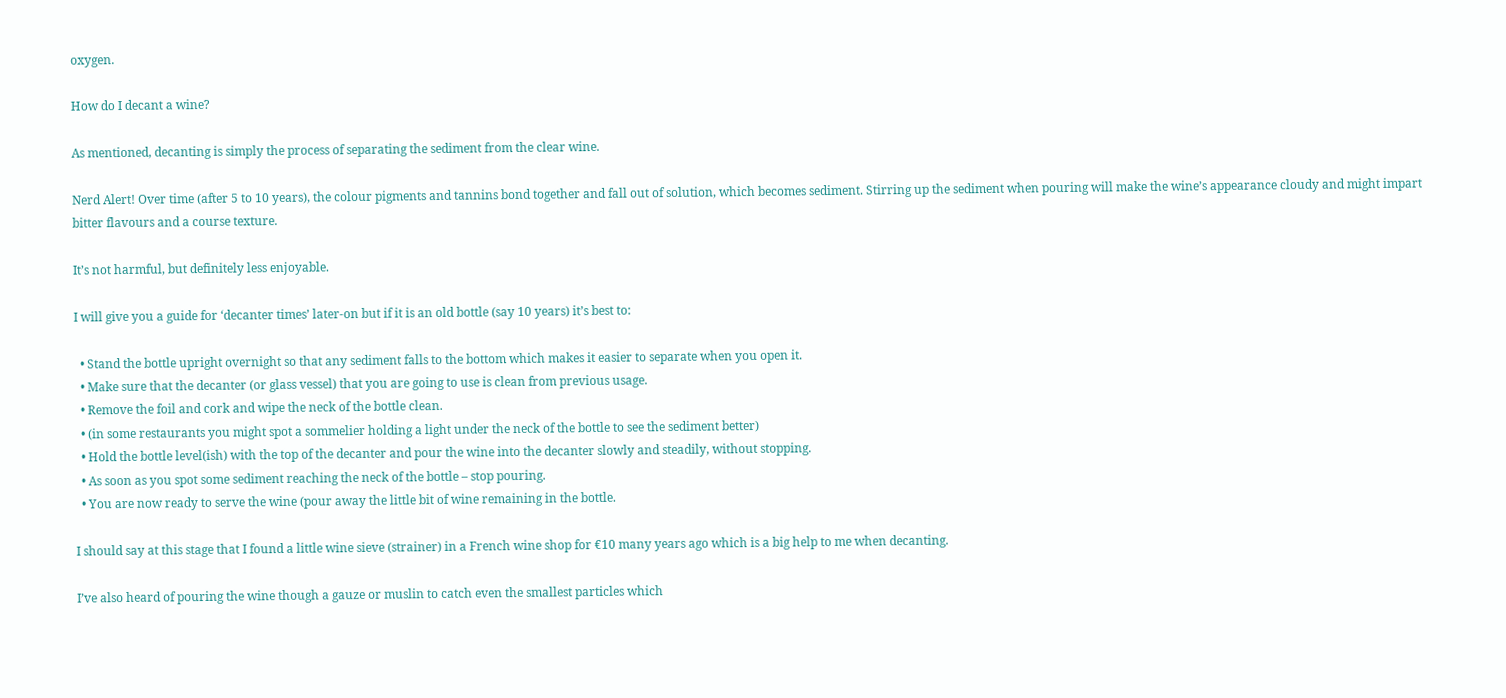oxygen.

How do I decant a wine?

As mentioned, decanting is simply the process of separating the sediment from the clear wine.

Nerd Alert! Over time (after 5 to 10 years), the colour pigments and tannins bond together and fall out of solution, which becomes sediment. Stirring up the sediment when pouring will make the wine’s appearance cloudy and might impart bitter flavours and a course texture.

It’s not harmful, but definitely less enjoyable.

I will give you a guide for ‘decanter times’ later-on but if it is an old bottle (say 10 years) it’s best to:

  • Stand the bottle upright overnight so that any sediment falls to the bottom which makes it easier to separate when you open it.
  • Make sure that the decanter (or glass vessel) that you are going to use is clean from previous usage.
  • Remove the foil and cork and wipe the neck of the bottle clean.
  • (in some restaurants you might spot a sommelier holding a light under the neck of the bottle to see the sediment better)
  • Hold the bottle level(ish) with the top of the decanter and pour the wine into the decanter slowly and steadily, without stopping.
  • As soon as you spot some sediment reaching the neck of the bottle – stop pouring.
  • You are now ready to serve the wine (pour away the little bit of wine remaining in the bottle.

I should say at this stage that I found a little wine sieve (strainer) in a French wine shop for €10 many years ago which is a big help to me when decanting.

I’ve also heard of pouring the wine though a gauze or muslin to catch even the smallest particles which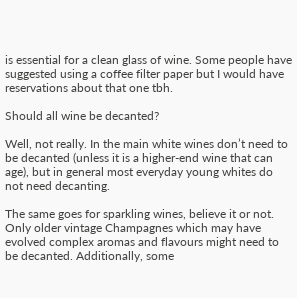is essential for a clean glass of wine. Some people have suggested using a coffee filter paper but I would have reservations about that one tbh.

Should all wine be decanted?

Well, not really. In the main white wines don’t need to be decanted (unless it is a higher-end wine that can age), but in general most everyday young whites do not need decanting.

The same goes for sparkling wines, believe it or not. Only older vintage Champagnes which may have evolved complex aromas and flavours might need to be decanted. Additionally, some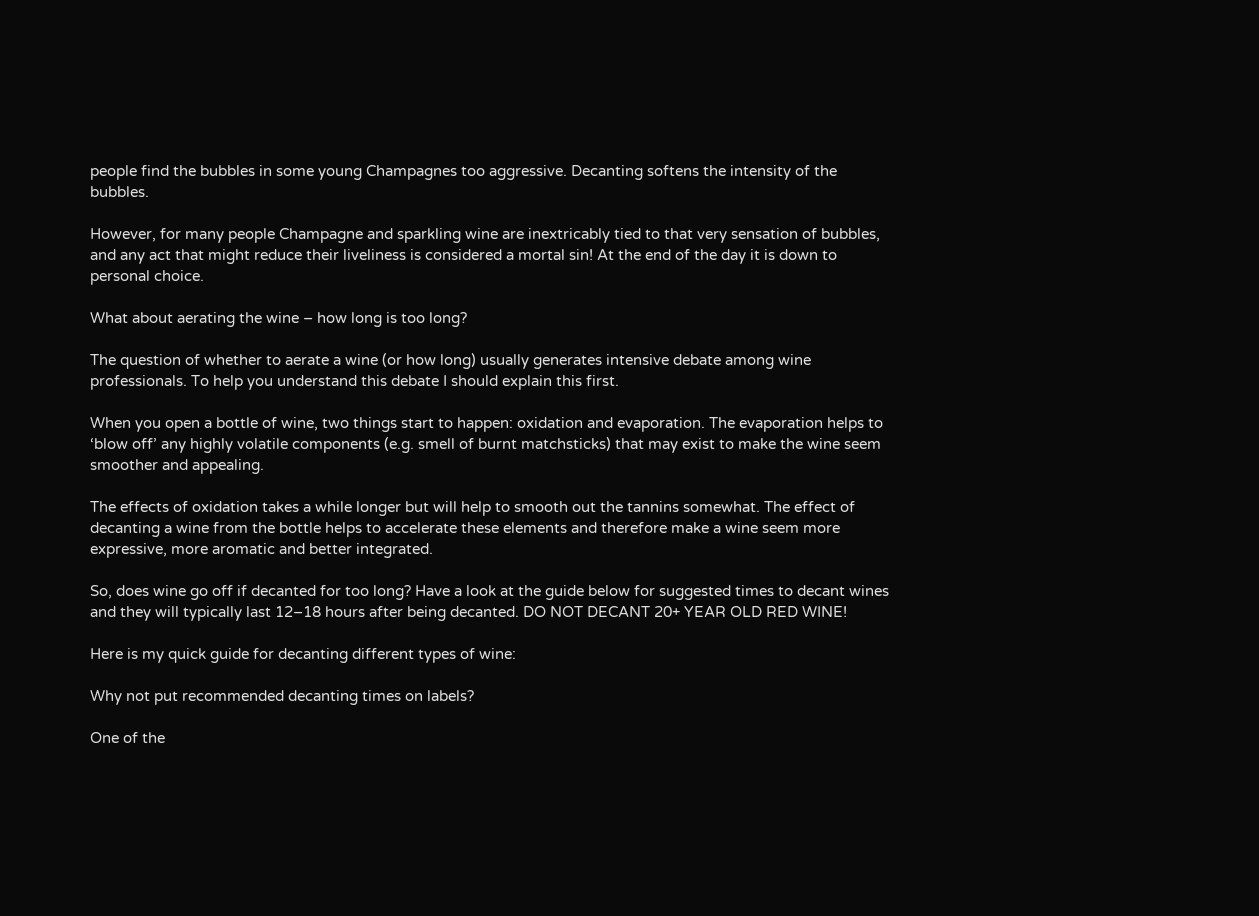people find the bubbles in some young Champagnes too aggressive. Decanting softens the intensity of the bubbles.

However, for many people Champagne and sparkling wine are inextricably tied to that very sensation of bubbles, and any act that might reduce their liveliness is considered a mortal sin! At the end of the day it is down to personal choice.

What about aerating the wine – how long is too long?

The question of whether to aerate a wine (or how long) usually generates intensive debate among wine professionals. To help you understand this debate I should explain this first.

When you open a bottle of wine, two things start to happen: oxidation and evaporation. The evaporation helps to ‘blow off’ any highly volatile components (e.g. smell of burnt matchsticks) that may exist to make the wine seem smoother and appealing.

The effects of oxidation takes a while longer but will help to smooth out the tannins somewhat. The effect of decanting a wine from the bottle helps to accelerate these elements and therefore make a wine seem more expressive, more aromatic and better integrated.

So, does wine go off if decanted for too long? Have a look at the guide below for suggested times to decant wines and they will typically last 12–18 hours after being decanted. DO NOT DECANT 20+ YEAR OLD RED WINE!

Here is my quick guide for decanting different types of wine:

Why not put recommended decanting times on labels?

One of the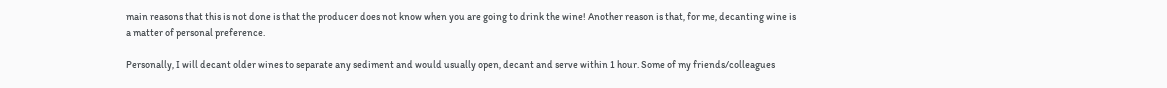main reasons that this is not done is that the producer does not know when you are going to drink the wine! Another reason is that, for me, decanting wine is a matter of personal preference.

Personally, I will decant older wines to separate any sediment and would usually open, decant and serve within 1 hour. Some of my friends/colleagues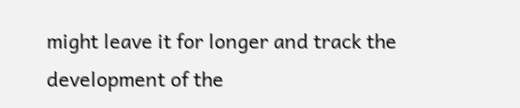might leave it for longer and track the development of the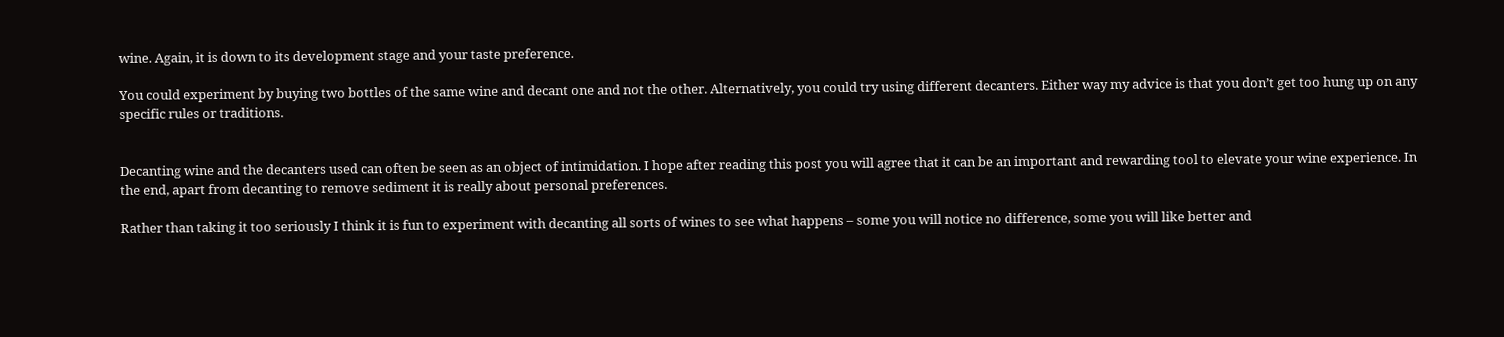wine. Again, it is down to its development stage and your taste preference.

You could experiment by buying two bottles of the same wine and decant one and not the other. Alternatively, you could try using different decanters. Either way my advice is that you don’t get too hung up on any specific rules or traditions.


Decanting wine and the decanters used can often be seen as an object of intimidation. I hope after reading this post you will agree that it can be an important and rewarding tool to elevate your wine experience. In the end, apart from decanting to remove sediment it is really about personal preferences.

Rather than taking it too seriously I think it is fun to experiment with decanting all sorts of wines to see what happens – some you will notice no difference, some you will like better and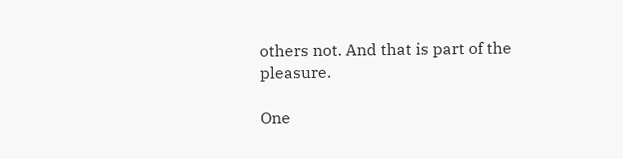others not. And that is part of the pleasure.

One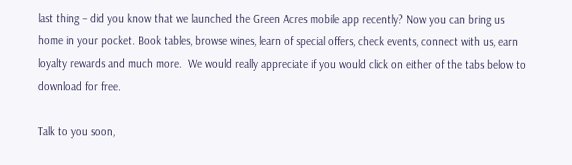last thing – did you know that we launched the Green Acres mobile app recently? Now you can bring us home in your pocket. Book tables, browse wines, learn of special offers, check events, connect with us, earn loyalty rewards and much more.  We would really appreciate if you would click on either of the tabs below to download for free.

Talk to you soon,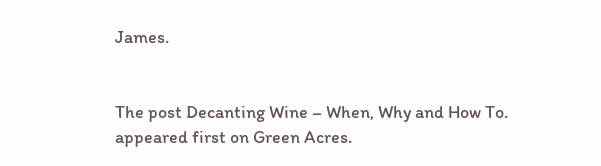James.


The post Decanting Wine – When, Why and How To. appeared first on Green Acres.